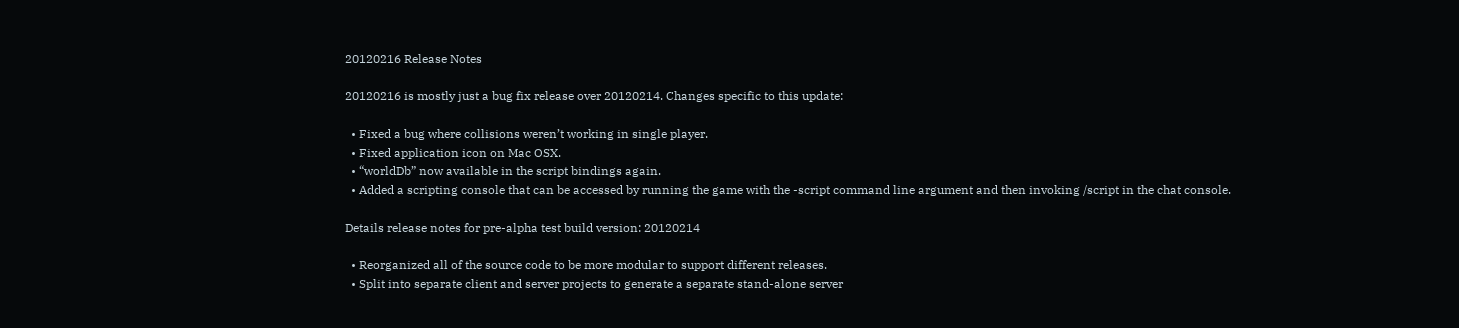20120216 Release Notes

20120216 is mostly just a bug fix release over 20120214. Changes specific to this update:

  • Fixed a bug where collisions weren’t working in single player.
  • Fixed application icon on Mac OSX.
  • “worldDb” now available in the script bindings again.
  • Added a scripting console that can be accessed by running the game with the -script command line argument and then invoking /script in the chat console.

Details release notes for pre-alpha test build version: 20120214

  • Reorganized all of the source code to be more modular to support different releases.
  • Split into separate client and server projects to generate a separate stand-alone server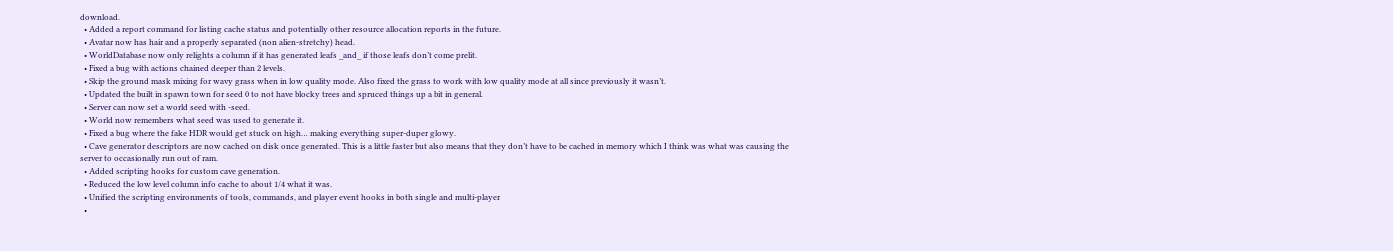download.
  • Added a report command for listing cache status and potentially other resource allocation reports in the future.
  • Avatar now has hair and a properly separated (non alien-stretchy) head.
  • WorldDatabase now only relights a column if it has generated leafs _and_ if those leafs don’t come prelit.
  • Fixed a bug with actions chained deeper than 2 levels.
  • Skip the ground mask mixing for wavy grass when in low quality mode. Also fixed the grass to work with low quality mode at all since previously it wasn’t.
  • Updated the built in spawn town for seed 0 to not have blocky trees and spruced things up a bit in general.
  • Server can now set a world seed with -seed.
  • World now remembers what seed was used to generate it.
  • Fixed a bug where the fake HDR would get stuck on high… making everything super-duper glowy.
  • Cave generator descriptors are now cached on disk once generated. This is a little faster but also means that they don’t have to be cached in memory which I think was what was causing the server to occasionally run out of ram.
  • Added scripting hooks for custom cave generation.
  • Reduced the low level column info cache to about 1/4 what it was.
  • Unified the scripting environments of tools, commands, and player event hooks in both single and multi-player
  •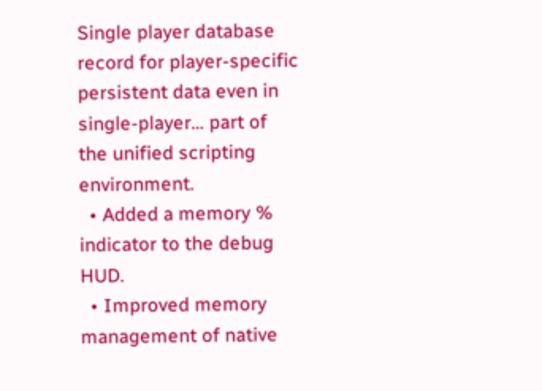Single player database record for player-specific persistent data even in single-player… part of the unified scripting environment.
  • Added a memory % indicator to the debug HUD.
  • Improved memory management of native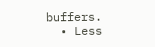buffers.
  • Less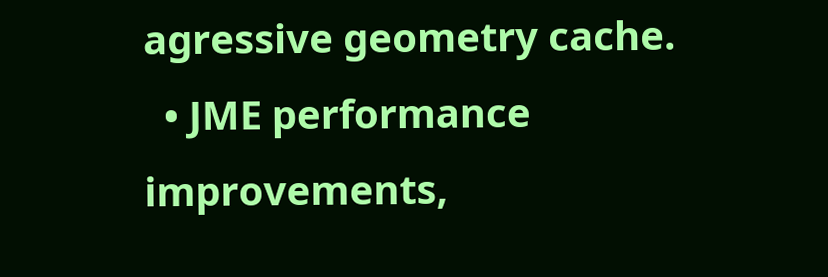agressive geometry cache.
  • JME performance improvements,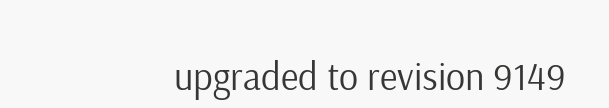upgraded to revision 9149